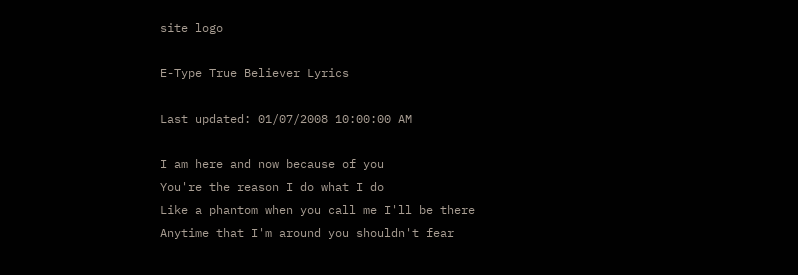site logo

E-Type True Believer Lyrics

Last updated: 01/07/2008 10:00:00 AM

I am here and now because of you
You're the reason I do what I do
Like a phantom when you call me I'll be there
Anytime that I'm around you shouldn't fear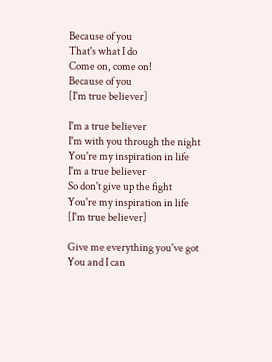Because of you
That's what I do
Come on, come on!
Because of you
[I'm true believer]

I'm a true believer
I'm with you through the night
You're my inspiration in life
I'm a true believer
So don't give up the fight
You're my inspiration in life
[I'm true believer]

Give me everything you've got
You and I can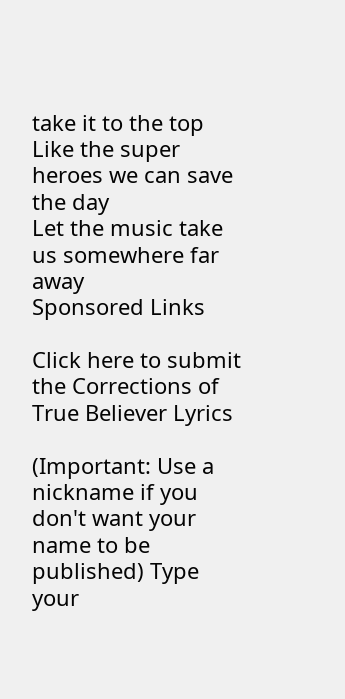take it to the top
Like the super heroes we can save the day
Let the music take us somewhere far away
Sponsored Links

Click here to submit the Corrections of True Believer Lyrics

(Important: Use a nickname if you don't want your name to be published) Type your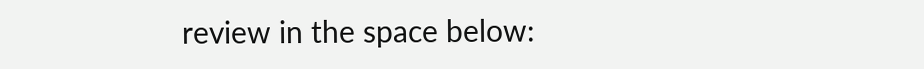review in the space below: